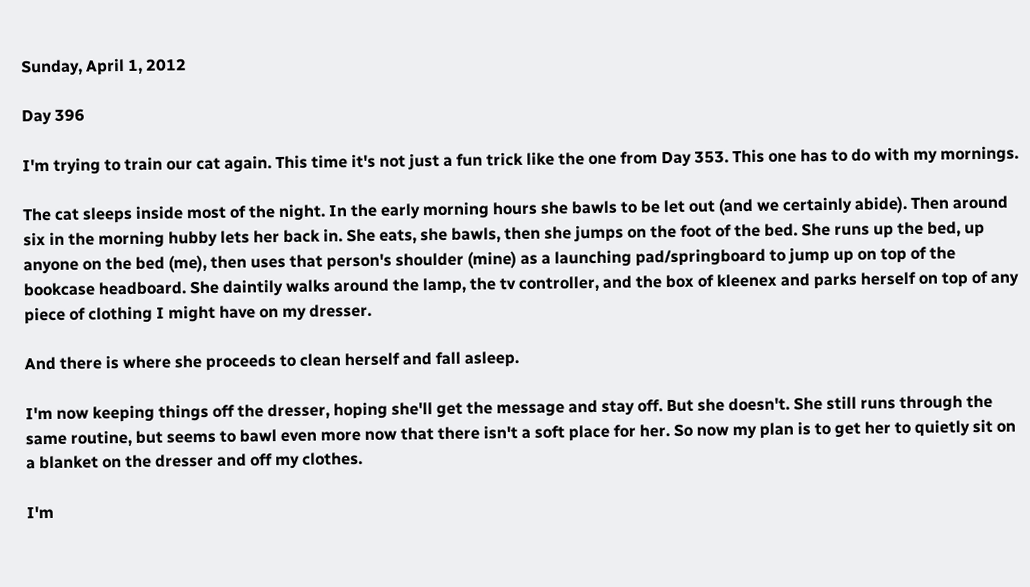Sunday, April 1, 2012

Day 396

I'm trying to train our cat again. This time it's not just a fun trick like the one from Day 353. This one has to do with my mornings.

The cat sleeps inside most of the night. In the early morning hours she bawls to be let out (and we certainly abide). Then around six in the morning hubby lets her back in. She eats, she bawls, then she jumps on the foot of the bed. She runs up the bed, up anyone on the bed (me), then uses that person's shoulder (mine) as a launching pad/springboard to jump up on top of the bookcase headboard. She daintily walks around the lamp, the tv controller, and the box of kleenex and parks herself on top of any piece of clothing I might have on my dresser.

And there is where she proceeds to clean herself and fall asleep.

I'm now keeping things off the dresser, hoping she'll get the message and stay off. But she doesn't. She still runs through the same routine, but seems to bawl even more now that there isn't a soft place for her. So now my plan is to get her to quietly sit on a blanket on the dresser and off my clothes.

I'm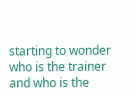starting to wonder who is the trainer and who is the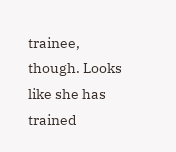trainee, though. Looks like she has trained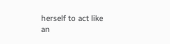herself to act like an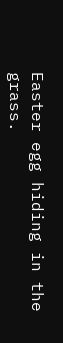Easter egg hiding in the grass.